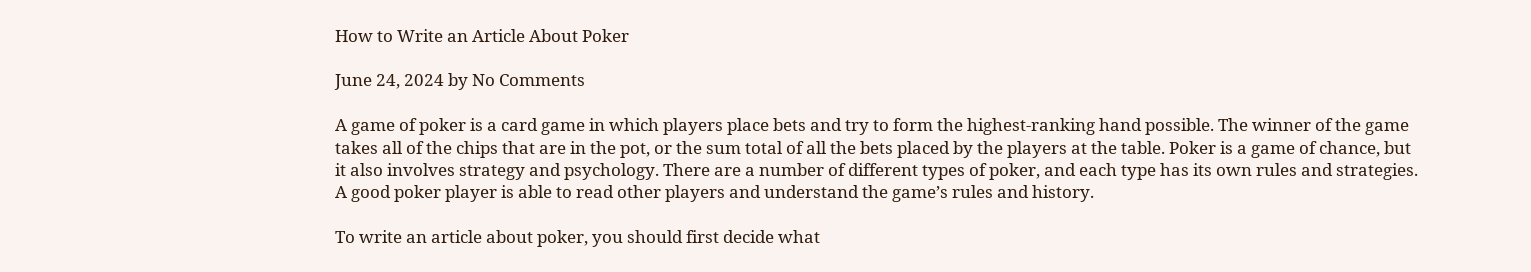How to Write an Article About Poker

June 24, 2024 by No Comments

A game of poker is a card game in which players place bets and try to form the highest-ranking hand possible. The winner of the game takes all of the chips that are in the pot, or the sum total of all the bets placed by the players at the table. Poker is a game of chance, but it also involves strategy and psychology. There are a number of different types of poker, and each type has its own rules and strategies. A good poker player is able to read other players and understand the game’s rules and history.

To write an article about poker, you should first decide what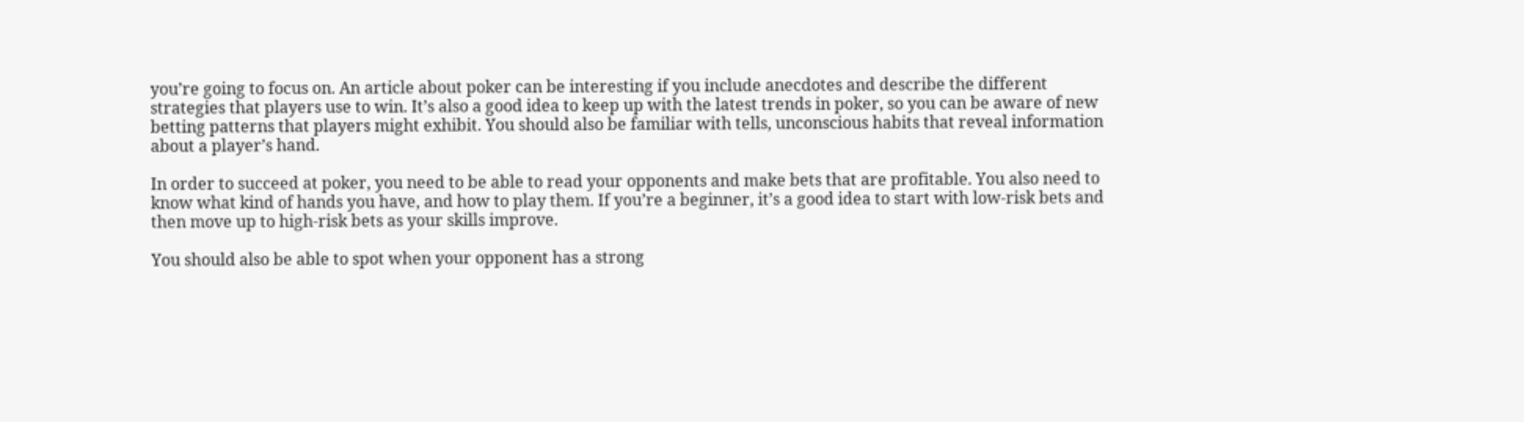you’re going to focus on. An article about poker can be interesting if you include anecdotes and describe the different strategies that players use to win. It’s also a good idea to keep up with the latest trends in poker, so you can be aware of new betting patterns that players might exhibit. You should also be familiar with tells, unconscious habits that reveal information about a player’s hand.

In order to succeed at poker, you need to be able to read your opponents and make bets that are profitable. You also need to know what kind of hands you have, and how to play them. If you’re a beginner, it’s a good idea to start with low-risk bets and then move up to high-risk bets as your skills improve.

You should also be able to spot when your opponent has a strong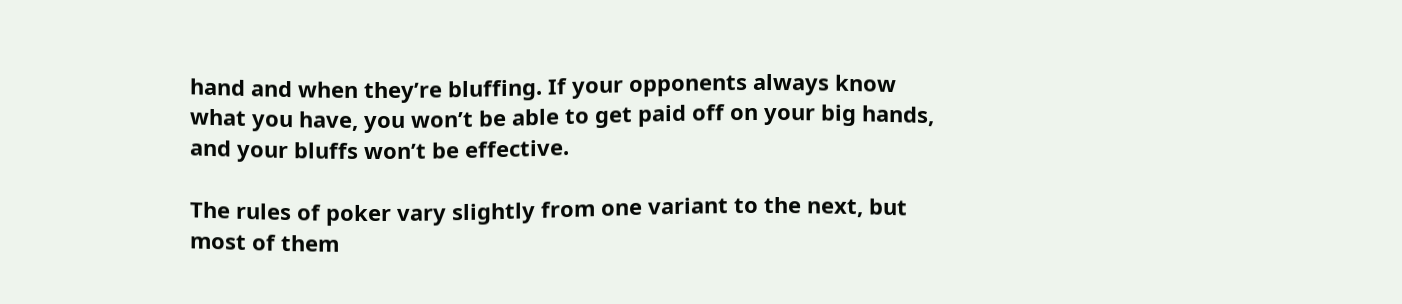hand and when they’re bluffing. If your opponents always know what you have, you won’t be able to get paid off on your big hands, and your bluffs won’t be effective.

The rules of poker vary slightly from one variant to the next, but most of them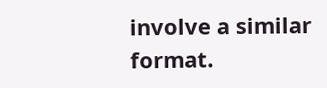involve a similar format.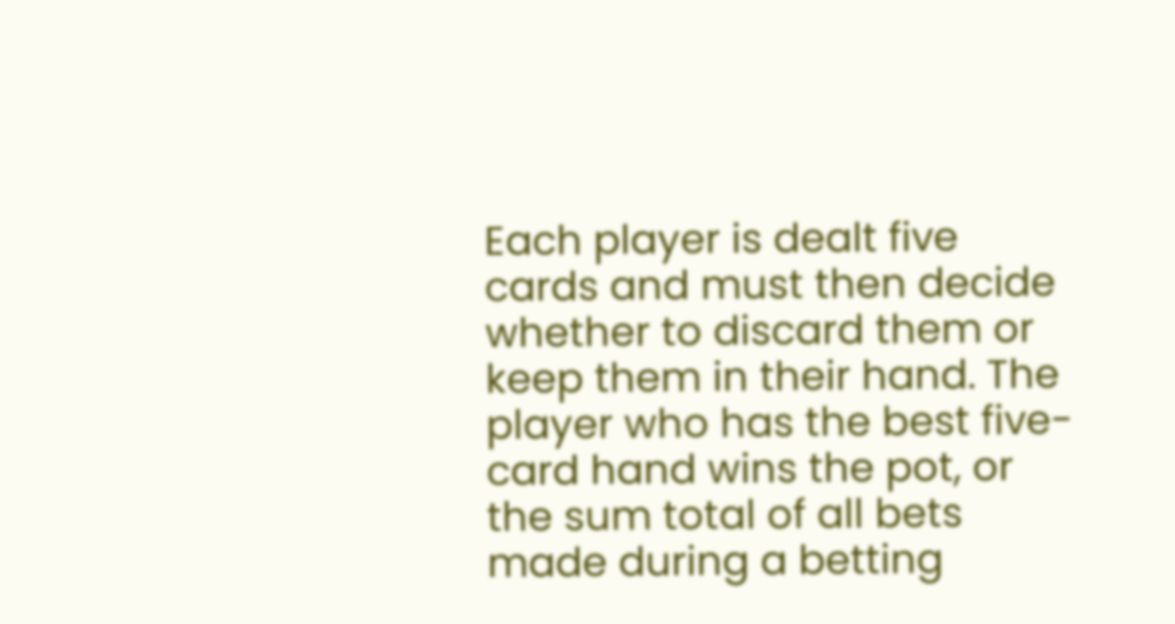Each player is dealt five cards and must then decide whether to discard them or keep them in their hand. The player who has the best five-card hand wins the pot, or the sum total of all bets made during a betting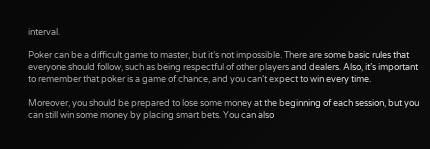interval.

Poker can be a difficult game to master, but it’s not impossible. There are some basic rules that everyone should follow, such as being respectful of other players and dealers. Also, it’s important to remember that poker is a game of chance, and you can’t expect to win every time.

Moreover, you should be prepared to lose some money at the beginning of each session, but you can still win some money by placing smart bets. You can also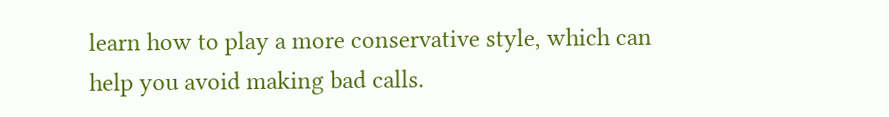learn how to play a more conservative style, which can help you avoid making bad calls.